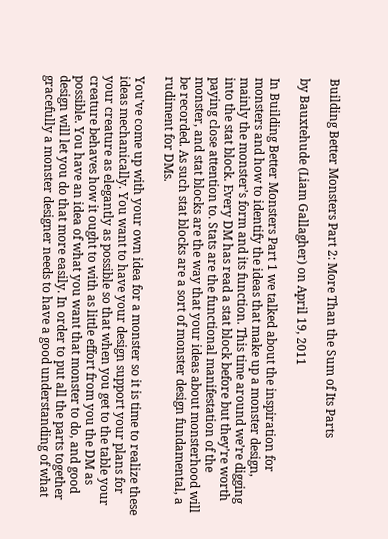Building Better Monsters Part 2: More Than the Sum of Its Parts

by Bauxtehude (Liam Gallagher) on April 19, 2011

In Building Better Monsters Part 1 we talked about the inspiration for monsters and how to identify the ideas that make up a monster design, mainly the monster’s form and its function. This time around we’re digging into the stat block. Every DM has read a stat block before but they’re worth paying close attention to. Stats are the functional manifestation of the monster, and stat blocks are the way that your ideas about monsterhood will be recorded. As such stat blocks are a sort of monster design fundamental, a rudiment for DMs.

You’ve come up with your own idea for a monster so it is time to realize these ideas mechanically. You want to have your design support your plans for your creature as elegantly as possible so that when you get to the table your creature behaves how it ought to with as little effort from you the DM as possible. You have an idea of what you want that monster to do, and good design will let you do that more easily. In order to put all the parts together gracefully a monster designer needs to have a good understanding of what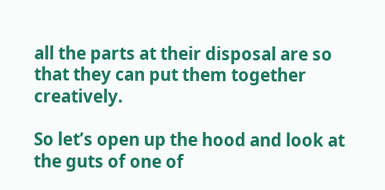all the parts at their disposal are so that they can put them together creatively.

So let’s open up the hood and look at the guts of one of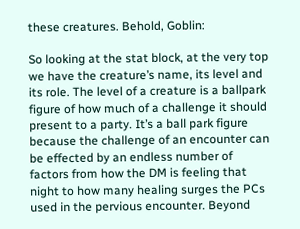these creatures. Behold, Goblin:

So looking at the stat block, at the very top we have the creature’s name, its level and its role. The level of a creature is a ballpark figure of how much of a challenge it should present to a party. It’s a ball park figure because the challenge of an encounter can be effected by an endless number of factors from how the DM is feeling that night to how many healing surges the PCs used in the pervious encounter. Beyond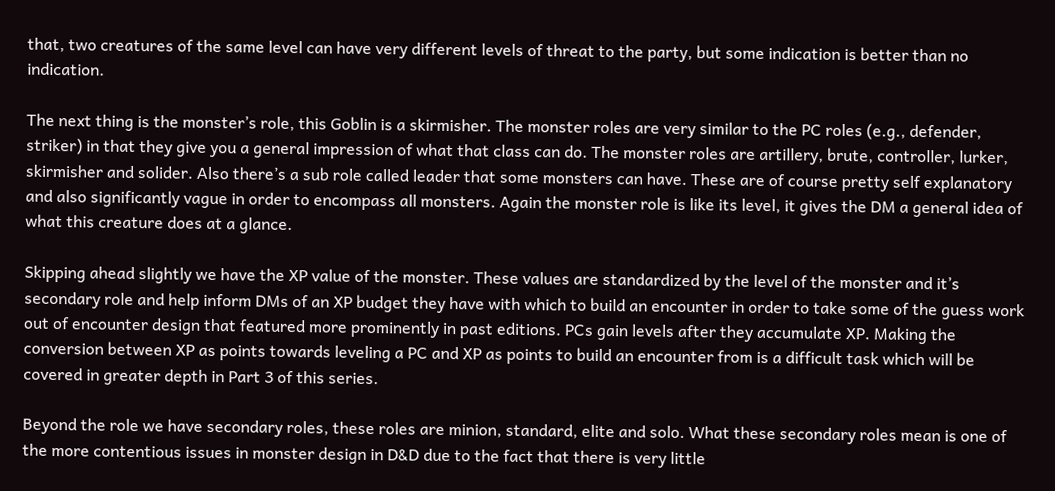that, two creatures of the same level can have very different levels of threat to the party, but some indication is better than no indication.

The next thing is the monster’s role, this Goblin is a skirmisher. The monster roles are very similar to the PC roles (e.g., defender, striker) in that they give you a general impression of what that class can do. The monster roles are artillery, brute, controller, lurker, skirmisher and solider. Also there’s a sub role called leader that some monsters can have. These are of course pretty self explanatory and also significantly vague in order to encompass all monsters. Again the monster role is like its level, it gives the DM a general idea of what this creature does at a glance.

Skipping ahead slightly we have the XP value of the monster. These values are standardized by the level of the monster and it’s secondary role and help inform DMs of an XP budget they have with which to build an encounter in order to take some of the guess work out of encounter design that featured more prominently in past editions. PCs gain levels after they accumulate XP. Making the conversion between XP as points towards leveling a PC and XP as points to build an encounter from is a difficult task which will be covered in greater depth in Part 3 of this series.

Beyond the role we have secondary roles, these roles are minion, standard, elite and solo. What these secondary roles mean is one of the more contentious issues in monster design in D&D due to the fact that there is very little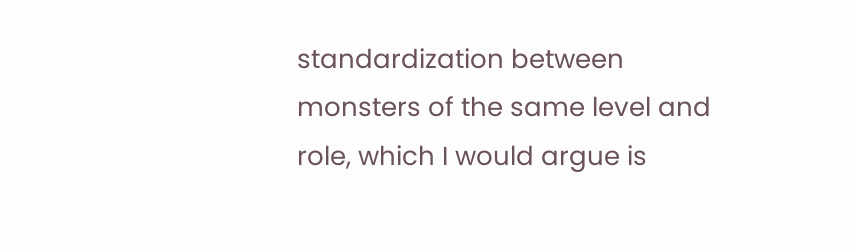standardization between monsters of the same level and role, which I would argue is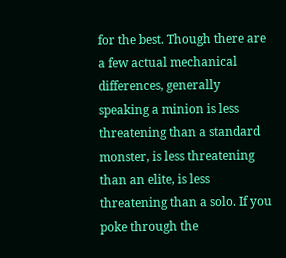for the best. Though there are a few actual mechanical differences, generally speaking a minion is less threatening than a standard monster, is less threatening than an elite, is less threatening than a solo. If you poke through the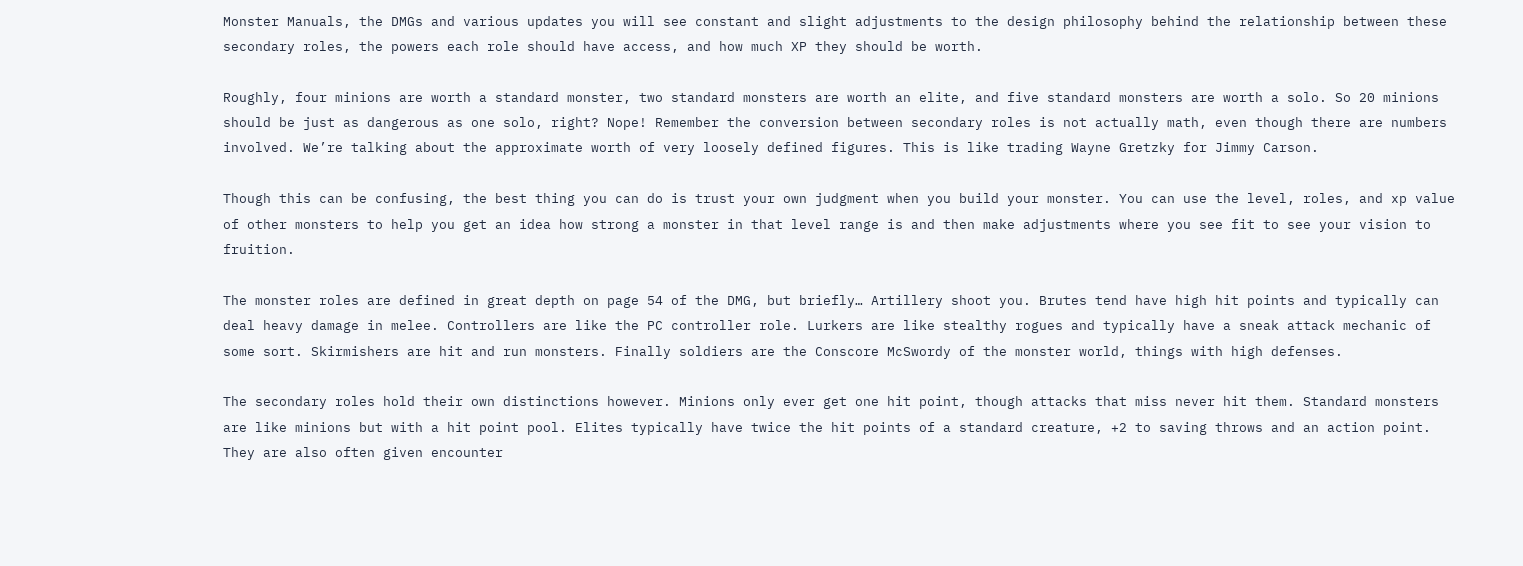Monster Manuals, the DMGs and various updates you will see constant and slight adjustments to the design philosophy behind the relationship between these secondary roles, the powers each role should have access, and how much XP they should be worth.

Roughly, four minions are worth a standard monster, two standard monsters are worth an elite, and five standard monsters are worth a solo. So 20 minions should be just as dangerous as one solo, right? Nope! Remember the conversion between secondary roles is not actually math, even though there are numbers involved. We’re talking about the approximate worth of very loosely defined figures. This is like trading Wayne Gretzky for Jimmy Carson.

Though this can be confusing, the best thing you can do is trust your own judgment when you build your monster. You can use the level, roles, and xp value of other monsters to help you get an idea how strong a monster in that level range is and then make adjustments where you see fit to see your vision to fruition.

The monster roles are defined in great depth on page 54 of the DMG, but briefly… Artillery shoot you. Brutes tend have high hit points and typically can deal heavy damage in melee. Controllers are like the PC controller role. Lurkers are like stealthy rogues and typically have a sneak attack mechanic of some sort. Skirmishers are hit and run monsters. Finally soldiers are the Conscore McSwordy of the monster world, things with high defenses.

The secondary roles hold their own distinctions however. Minions only ever get one hit point, though attacks that miss never hit them. Standard monsters are like minions but with a hit point pool. Elites typically have twice the hit points of a standard creature, +2 to saving throws and an action point. They are also often given encounter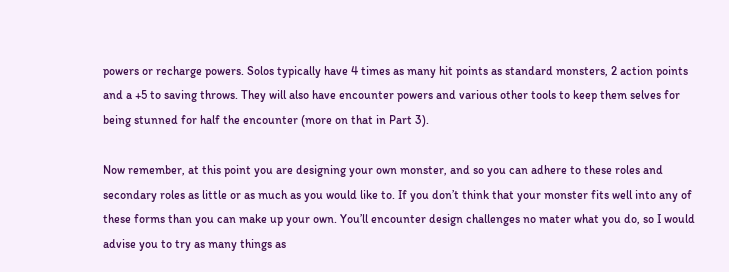powers or recharge powers. Solos typically have 4 times as many hit points as standard monsters, 2 action points and a +5 to saving throws. They will also have encounter powers and various other tools to keep them selves for being stunned for half the encounter (more on that in Part 3).

Now remember, at this point you are designing your own monster, and so you can adhere to these roles and secondary roles as little or as much as you would like to. If you don’t think that your monster fits well into any of these forms than you can make up your own. You’ll encounter design challenges no mater what you do, so I would advise you to try as many things as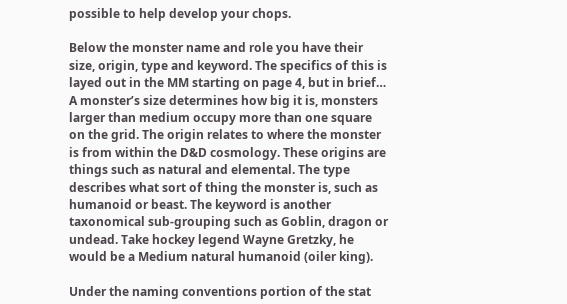possible to help develop your chops.

Below the monster name and role you have their size, origin, type and keyword. The specifics of this is layed out in the MM starting on page 4, but in brief… A monster’s size determines how big it is, monsters larger than medium occupy more than one square on the grid. The origin relates to where the monster is from within the D&D cosmology. These origins are things such as natural and elemental. The type describes what sort of thing the monster is, such as humanoid or beast. The keyword is another taxonomical sub-grouping such as Goblin, dragon or undead. Take hockey legend Wayne Gretzky, he would be a Medium natural humanoid (oiler king).

Under the naming conventions portion of the stat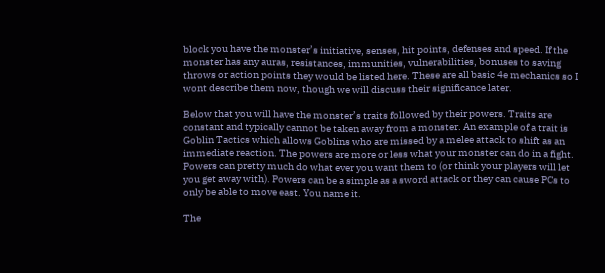block you have the monster’s initiative, senses, hit points, defenses and speed. If the monster has any auras, resistances, immunities, vulnerabilities, bonuses to saving throws or action points they would be listed here. These are all basic 4e mechanics so I wont describe them now, though we will discuss their significance later.

Below that you will have the monster’s traits followed by their powers. Traits are constant and typically cannot be taken away from a monster. An example of a trait is Goblin Tactics which allows Goblins who are missed by a melee attack to shift as an immediate reaction. The powers are more or less what your monster can do in a fight. Powers can pretty much do what ever you want them to (or think your players will let you get away with). Powers can be a simple as a sword attack or they can cause PCs to
only be able to move east. You name it.

The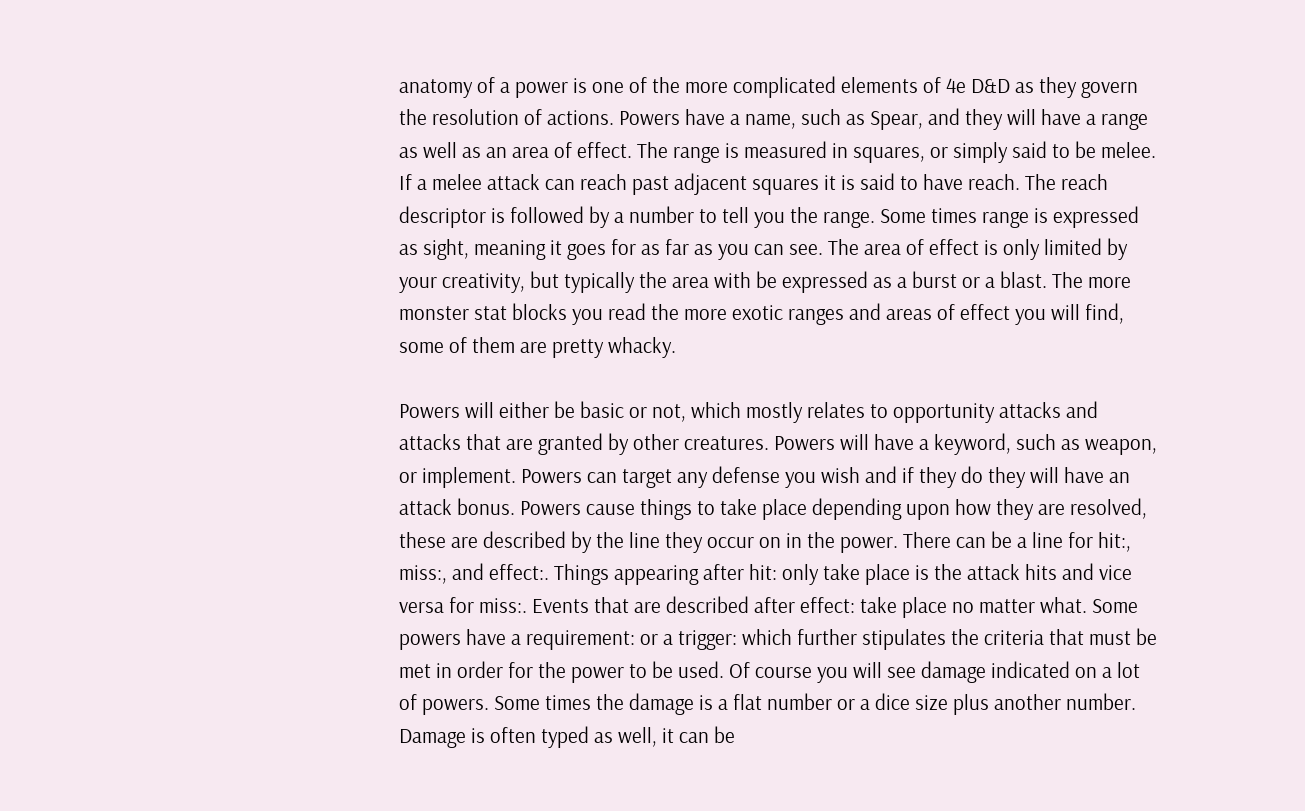anatomy of a power is one of the more complicated elements of 4e D&D as they govern the resolution of actions. Powers have a name, such as Spear, and they will have a range as well as an area of effect. The range is measured in squares, or simply said to be melee. If a melee attack can reach past adjacent squares it is said to have reach. The reach descriptor is followed by a number to tell you the range. Some times range is expressed as sight, meaning it goes for as far as you can see. The area of effect is only limited by your creativity, but typically the area with be expressed as a burst or a blast. The more monster stat blocks you read the more exotic ranges and areas of effect you will find, some of them are pretty whacky.

Powers will either be basic or not, which mostly relates to opportunity attacks and attacks that are granted by other creatures. Powers will have a keyword, such as weapon, or implement. Powers can target any defense you wish and if they do they will have an attack bonus. Powers cause things to take place depending upon how they are resolved, these are described by the line they occur on in the power. There can be a line for hit:, miss:, and effect:. Things appearing after hit: only take place is the attack hits and vice versa for miss:. Events that are described after effect: take place no matter what. Some powers have a requirement: or a trigger: which further stipulates the criteria that must be met in order for the power to be used. Of course you will see damage indicated on a lot of powers. Some times the damage is a flat number or a dice size plus another number. Damage is often typed as well, it can be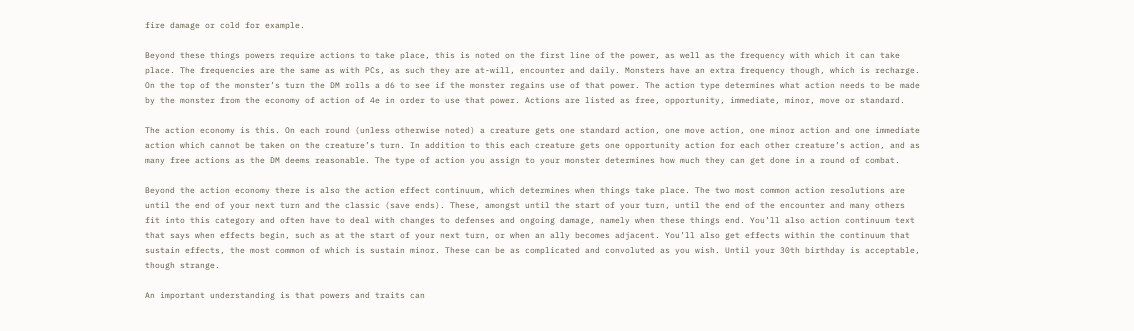fire damage or cold for example.

Beyond these things powers require actions to take place, this is noted on the first line of the power, as well as the frequency with which it can take place. The frequencies are the same as with PCs, as such they are at-will, encounter and daily. Monsters have an extra frequency though, which is recharge. On the top of the monster’s turn the DM rolls a d6 to see if the monster regains use of that power. The action type determines what action needs to be made by the monster from the economy of action of 4e in order to use that power. Actions are listed as free, opportunity, immediate, minor, move or standard.

The action economy is this. On each round (unless otherwise noted) a creature gets one standard action, one move action, one minor action and one immediate action which cannot be taken on the creature’s turn. In addition to this each creature gets one opportunity action for each other creature’s action, and as many free actions as the DM deems reasonable. The type of action you assign to your monster determines how much they can get done in a round of combat.

Beyond the action economy there is also the action effect continuum, which determines when things take place. The two most common action resolutions are until the end of your next turn and the classic (save ends). These, amongst until the start of your turn, until the end of the encounter and many others fit into this category and often have to deal with changes to defenses and ongoing damage, namely when these things end. You’ll also action continuum text that says when effects begin, such as at the start of your next turn, or when an ally becomes adjacent. You’ll also get effects within the continuum that sustain effects, the most common of which is sustain minor. These can be as complicated and convoluted as you wish. Until your 30th birthday is acceptable, though strange.

An important understanding is that powers and traits can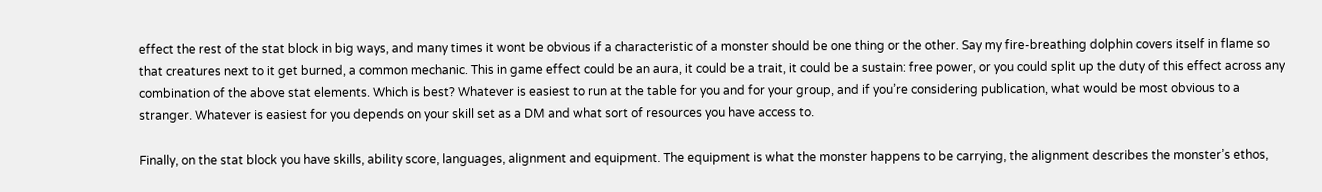effect the rest of the stat block in big ways, and many times it wont be obvious if a characteristic of a monster should be one thing or the other. Say my fire-breathing dolphin covers itself in flame so that creatures next to it get burned, a common mechanic. This in game effect could be an aura, it could be a trait, it could be a sustain: free power, or you could split up the duty of this effect across any combination of the above stat elements. Which is best? Whatever is easiest to run at the table for you and for your group, and if you’re considering publication, what would be most obvious to a stranger. Whatever is easiest for you depends on your skill set as a DM and what sort of resources you have access to.

Finally, on the stat block you have skills, ability score, languages, alignment and equipment. The equipment is what the monster happens to be carrying, the alignment describes the monster’s ethos,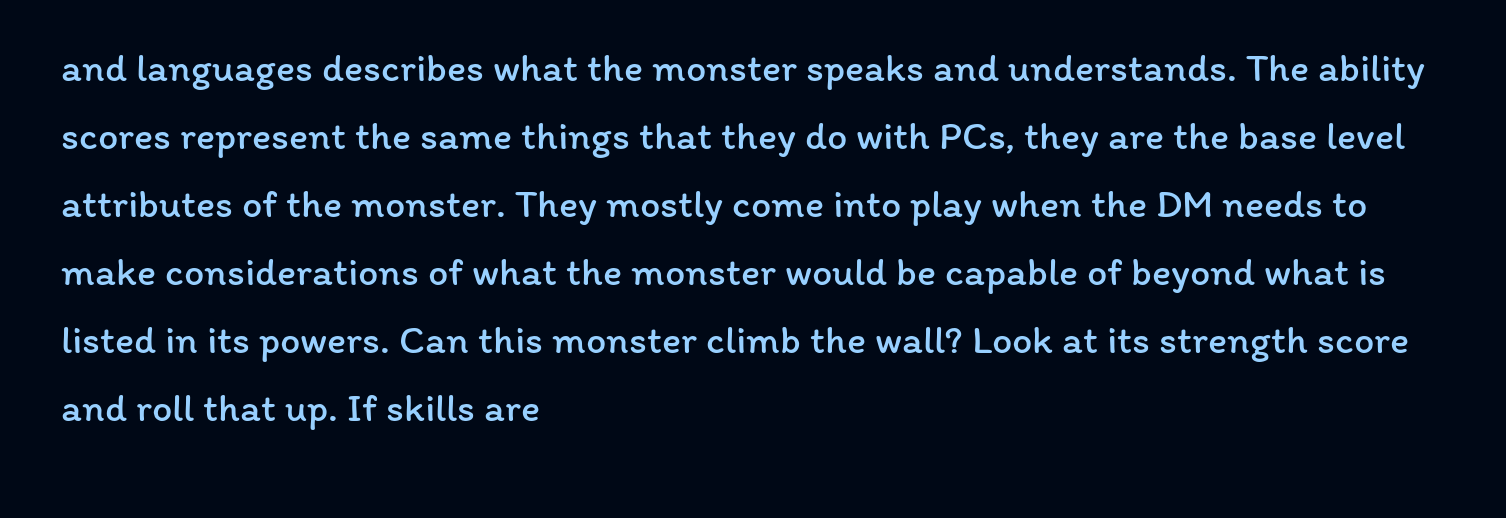and languages describes what the monster speaks and understands. The ability scores represent the same things that they do with PCs, they are the base level attributes of the monster. They mostly come into play when the DM needs to make considerations of what the monster would be capable of beyond what is listed in its powers. Can this monster climb the wall? Look at its strength score and roll that up. If skills are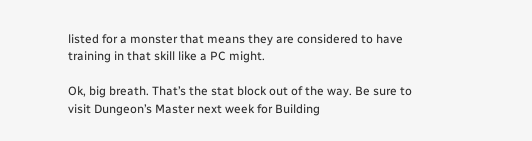listed for a monster that means they are considered to have training in that skill like a PC might.

Ok, big breath. That’s the stat block out of the way. Be sure to visit Dungeon’s Master next week for Building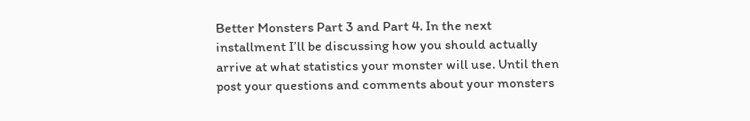Better Monsters Part 3 and Part 4. In the next installment I’ll be discussing how you should actually arrive at what statistics your monster will use. Until then post your questions and comments about your monsters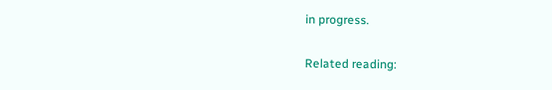in progress.

Related reading: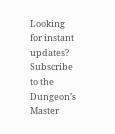Looking for instant updates? Subscribe to the Dungeon’s Master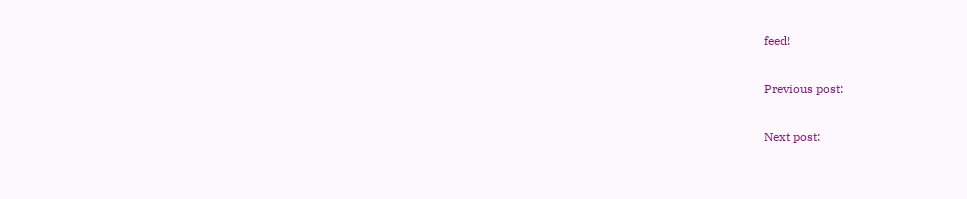feed!

Previous post:

Next post: